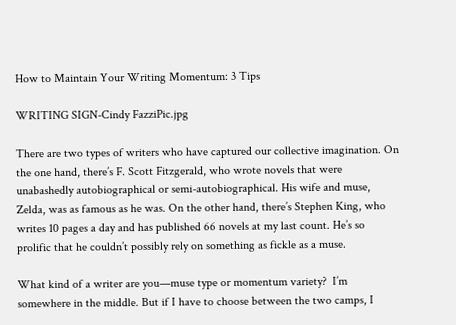How to Maintain Your Writing Momentum: 3 Tips

WRITING SIGN-Cindy FazziPic.jpg

There are two types of writers who have captured our collective imagination. On the one hand, there’s F. Scott Fitzgerald, who wrote novels that were unabashedly autobiographical or semi-autobiographical. His wife and muse, Zelda, was as famous as he was. On the other hand, there’s Stephen King, who writes 10 pages a day and has published 66 novels at my last count. He’s so prolific that he couldn’t possibly rely on something as fickle as a muse.

What kind of a writer are you—muse type or momentum variety?  I’m somewhere in the middle. But if I have to choose between the two camps, I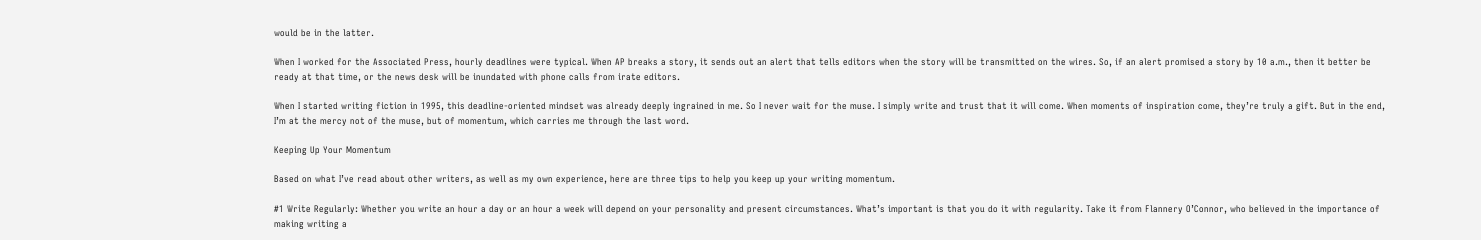would be in the latter.

When I worked for the Associated Press, hourly deadlines were typical. When AP breaks a story, it sends out an alert that tells editors when the story will be transmitted on the wires. So, if an alert promised a story by 10 a.m., then it better be ready at that time, or the news desk will be inundated with phone calls from irate editors.

When I started writing fiction in 1995, this deadline-oriented mindset was already deeply ingrained in me. So I never wait for the muse. I simply write and trust that it will come. When moments of inspiration come, they’re truly a gift. But in the end, I’m at the mercy not of the muse, but of momentum, which carries me through the last word.

Keeping Up Your Momentum

Based on what I’ve read about other writers, as well as my own experience, here are three tips to help you keep up your writing momentum.

#1 Write Regularly: Whether you write an hour a day or an hour a week will depend on your personality and present circumstances. What’s important is that you do it with regularity. Take it from Flannery O’Connor, who believed in the importance of making writing a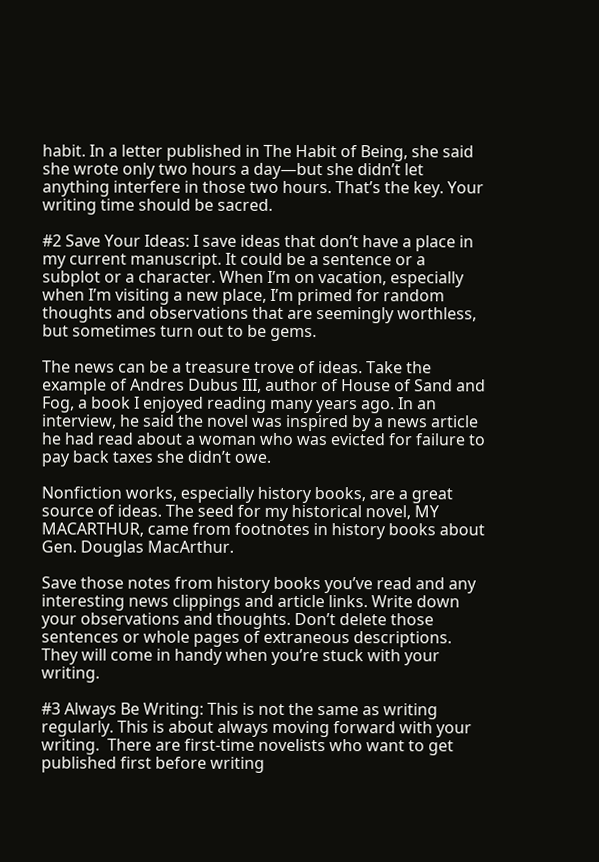habit. In a letter published in The Habit of Being, she said she wrote only two hours a day—but she didn’t let anything interfere in those two hours. That’s the key. Your writing time should be sacred.

#2 Save Your Ideas: I save ideas that don’t have a place in my current manuscript. It could be a sentence or a subplot or a character. When I’m on vacation, especially when I’m visiting a new place, I’m primed for random thoughts and observations that are seemingly worthless, but sometimes turn out to be gems.

The news can be a treasure trove of ideas. Take the example of Andres Dubus III, author of House of Sand and Fog, a book I enjoyed reading many years ago. In an interview, he said the novel was inspired by a news article he had read about a woman who was evicted for failure to pay back taxes she didn’t owe.

Nonfiction works, especially history books, are a great source of ideas. The seed for my historical novel, MY MACARTHUR, came from footnotes in history books about Gen. Douglas MacArthur.

Save those notes from history books you’ve read and any interesting news clippings and article links. Write down your observations and thoughts. Don’t delete those sentences or whole pages of extraneous descriptions. They will come in handy when you’re stuck with your writing.

#3 Always Be Writing: This is not the same as writing regularly. This is about always moving forward with your writing.  There are first-time novelists who want to get published first before writing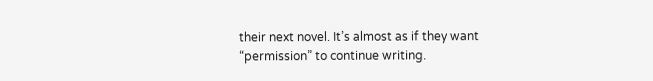their next novel. It’s almost as if they want “permission” to continue writing.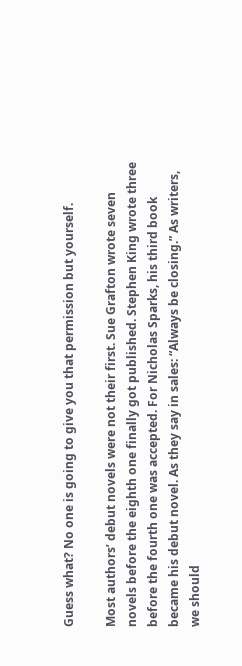Guess what? No one is going to give you that permission but yourself.

Most authors’ debut novels were not their first. Sue Grafton wrote seven novels before the eighth one finally got published. Stephen King wrote three before the fourth one was accepted. For Nicholas Sparks, his third book became his debut novel. As they say in sales: “Always be closing.” As writers, we should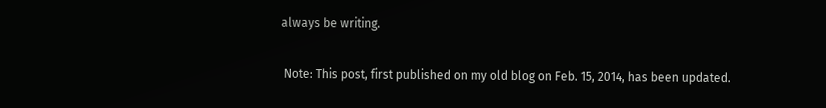always be writing.

 Note: This post, first published on my old blog on Feb. 15, 2014, has been updated.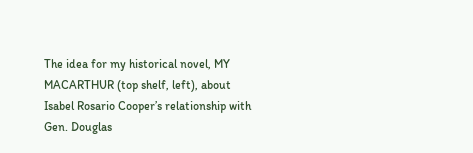The idea for my historical novel, MY MACARTHUR (top shelf, left), about Isabel Rosario Cooper’s relationship with Gen. Douglas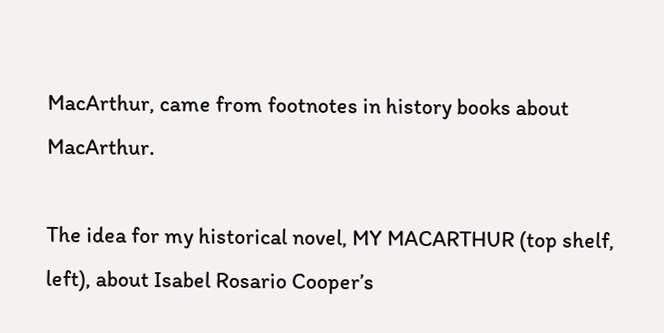MacArthur, came from footnotes in history books about MacArthur.

The idea for my historical novel, MY MACARTHUR (top shelf, left), about Isabel Rosario Cooper’s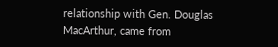relationship with Gen. Douglas MacArthur, came from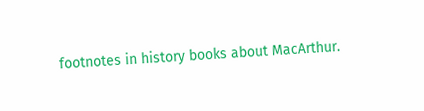footnotes in history books about MacArthur.